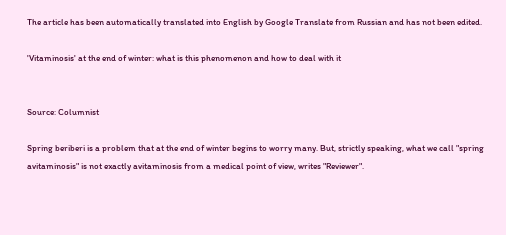The article has been automatically translated into English by Google Translate from Russian and has not been edited.

'Vitaminosis' at the end of winter: what is this phenomenon and how to deal with it


Source: Columnist

Spring beriberi is a problem that at the end of winter begins to worry many. But, strictly speaking, what we call "spring avitaminosis" is not exactly avitaminosis from a medical point of view, writes "Reviewer".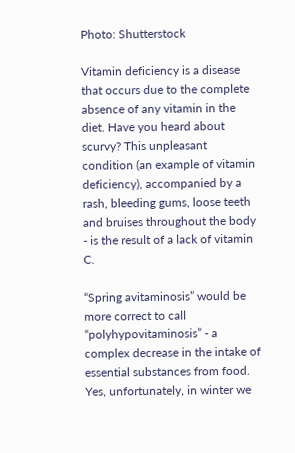Photo: Shutterstock

Vitamin deficiency is a disease that occurs due to the complete absence of any vitamin in the diet. Have you heard about scurvy? This unpleasant condition (an example of vitamin deficiency), accompanied by a rash, bleeding gums, loose teeth and bruises throughout the body - is the result of a lack of vitamin C.

“Spring avitaminosis” would be more correct to call “polyhypovitaminosis” - a complex decrease in the intake of essential substances from food. Yes, unfortunately, in winter we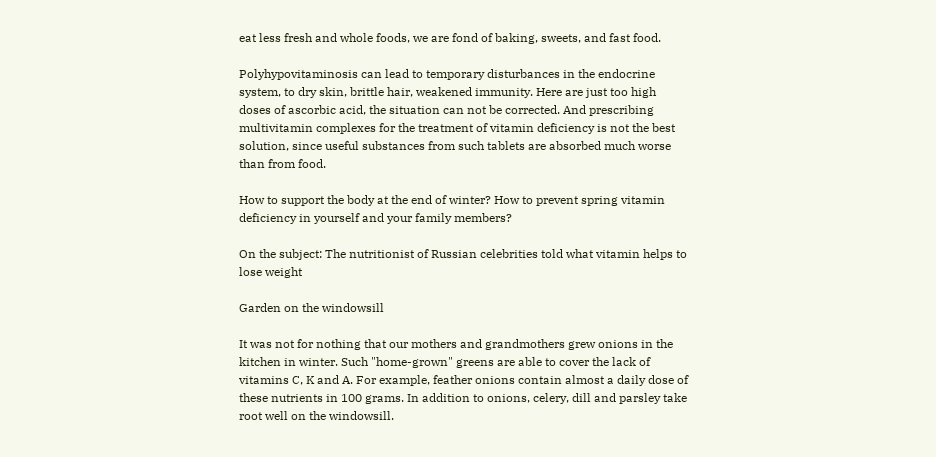eat less fresh and whole foods, we are fond of baking, sweets, and fast food.

Polyhypovitaminosis can lead to temporary disturbances in the endocrine system, to dry skin, brittle hair, weakened immunity. Here are just too high doses of ascorbic acid, the situation can not be corrected. And prescribing multivitamin complexes for the treatment of vitamin deficiency is not the best solution, since useful substances from such tablets are absorbed much worse than from food.

How to support the body at the end of winter? How to prevent spring vitamin deficiency in yourself and your family members?

On the subject: The nutritionist of Russian celebrities told what vitamin helps to lose weight

Garden on the windowsill

It was not for nothing that our mothers and grandmothers grew onions in the kitchen in winter. Such "home-grown" greens are able to cover the lack of vitamins C, K and A. For example, feather onions contain almost a daily dose of these nutrients in 100 grams. In addition to onions, celery, dill and parsley take root well on the windowsill.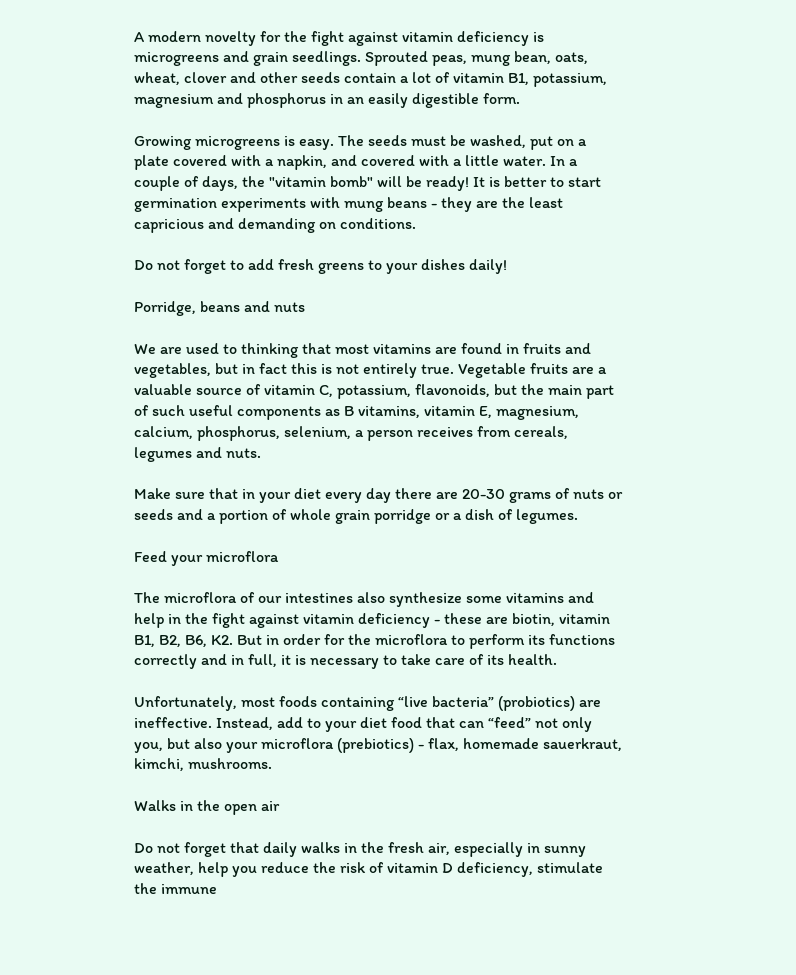A modern novelty for the fight against vitamin deficiency is microgreens and grain seedlings. Sprouted peas, mung bean, oats, wheat, clover and other seeds contain a lot of vitamin B1, potassium, magnesium and phosphorus in an easily digestible form.

Growing microgreens is easy. The seeds must be washed, put on a plate covered with a napkin, and covered with a little water. In a couple of days, the "vitamin bomb" will be ready! It is better to start germination experiments with mung beans - they are the least capricious and demanding on conditions.

Do not forget to add fresh greens to your dishes daily!

Porridge, beans and nuts

We are used to thinking that most vitamins are found in fruits and vegetables, but in fact this is not entirely true. Vegetable fruits are a valuable source of vitamin C, potassium, flavonoids, but the main part of such useful components as B vitamins, vitamin E, magnesium, calcium, phosphorus, selenium, a person receives from cereals, legumes and nuts.

Make sure that in your diet every day there are 20-30 grams of nuts or seeds and a portion of whole grain porridge or a dish of legumes.

Feed your microflora

The microflora of our intestines also synthesize some vitamins and help in the fight against vitamin deficiency - these are biotin, vitamin B1, B2, B6, K2. But in order for the microflora to perform its functions correctly and in full, it is necessary to take care of its health.

Unfortunately, most foods containing “live bacteria” (probiotics) are ineffective. Instead, add to your diet food that can “feed” not only you, but also your microflora (prebiotics) - flax, homemade sauerkraut, kimchi, mushrooms.

Walks in the open air

Do not forget that daily walks in the fresh air, especially in sunny weather, help you reduce the risk of vitamin D deficiency, stimulate the immune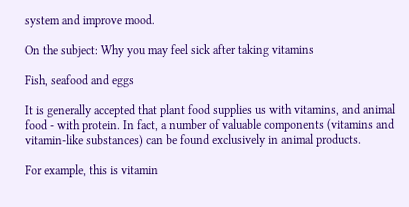system and improve mood.

On the subject: Why you may feel sick after taking vitamins

Fish, seafood and eggs

It is generally accepted that plant food supplies us with vitamins, and animal food - with protein. In fact, a number of valuable components (vitamins and vitamin-like substances) can be found exclusively in animal products.

For example, this is vitamin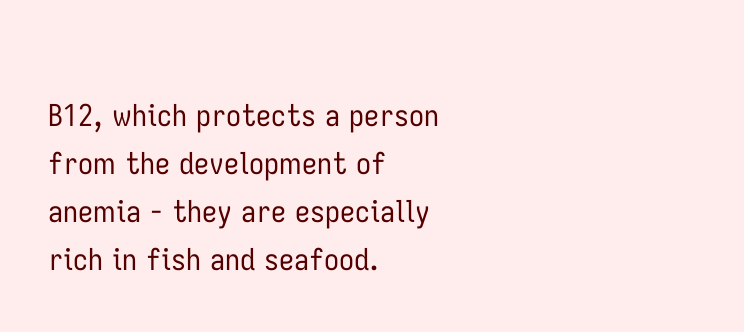B12, which protects a person from the development of anemia - they are especially rich in fish and seafood.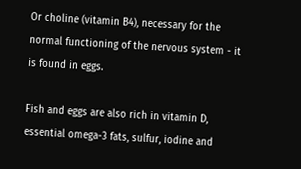Or choline (vitamin B4), necessary for the normal functioning of the nervous system - it is found in eggs.

Fish and eggs are also rich in vitamin D, essential omega-3 fats, sulfur, iodine and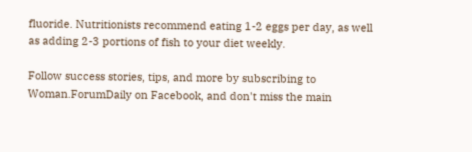fluoride. Nutritionists recommend eating 1-2 eggs per day, as well as adding 2-3 portions of fish to your diet weekly.

Follow success stories, tips, and more by subscribing to Woman.ForumDaily on Facebook, and don't miss the main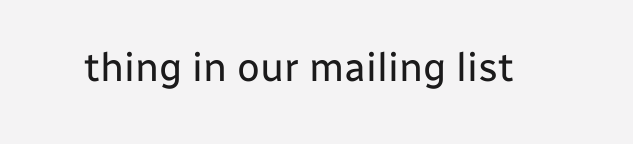thing in our mailing list